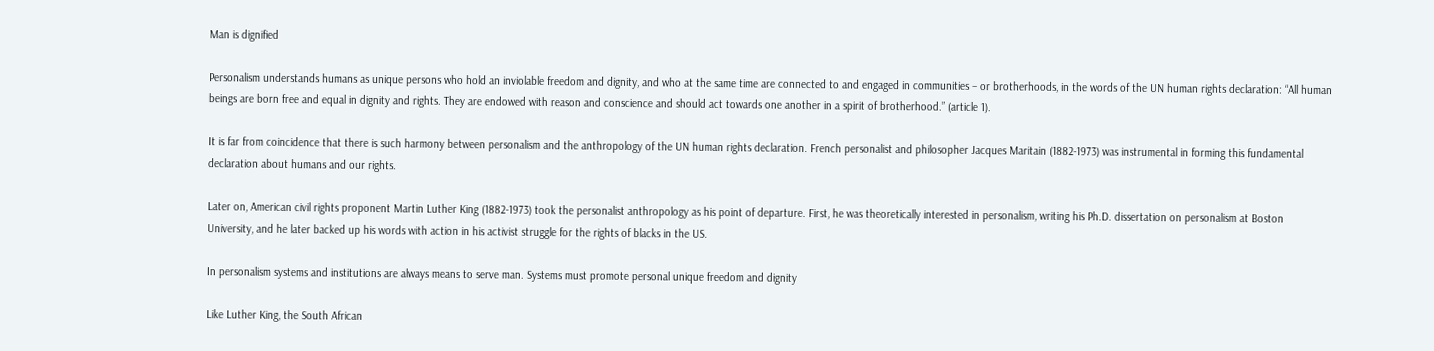Man is dignified

Personalism understands humans as unique persons who hold an inviolable freedom and dignity, and who at the same time are connected to and engaged in communities – or brotherhoods, in the words of the UN human rights declaration: “All human beings are born free and equal in dignity and rights. They are endowed with reason and conscience and should act towards one another in a spirit of brotherhood.” (article 1).

It is far from coincidence that there is such harmony between personalism and the anthropology of the UN human rights declaration. French personalist and philosopher Jacques Maritain (1882-1973) was instrumental in forming this fundamental declaration about humans and our rights.

Later on, American civil rights proponent Martin Luther King (1882-1973) took the personalist anthropology as his point of departure. First, he was theoretically interested in personalism, writing his Ph.D. dissertation on personalism at Boston University, and he later backed up his words with action in his activist struggle for the rights of blacks in the US.

In personalism systems and institutions are always means to serve man. Systems must promote personal unique freedom and dignity

Like Luther King, the South African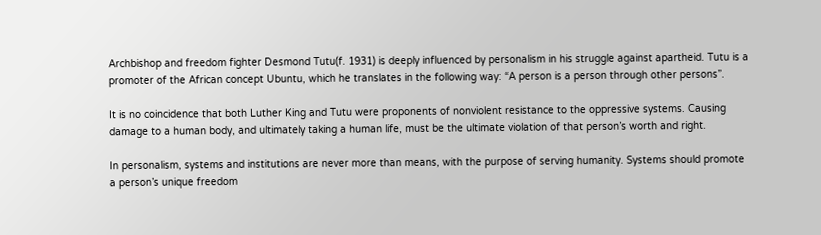Archbishop and freedom fighter Desmond Tutu(f. 1931) is deeply influenced by personalism in his struggle against apartheid. Tutu is a promoter of the African concept Ubuntu, which he translates in the following way: “A person is a person through other persons”.

It is no coincidence that both Luther King and Tutu were proponents of nonviolent resistance to the oppressive systems. Causing damage to a human body, and ultimately taking a human life, must be the ultimate violation of that person’s worth and right.

In personalism, systems and institutions are never more than means, with the purpose of serving humanity. Systems should promote a person’s unique freedom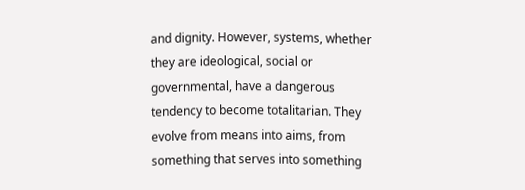and dignity. However, systems, whether they are ideological, social or governmental, have a dangerous tendency to become totalitarian. They evolve from means into aims, from something that serves into something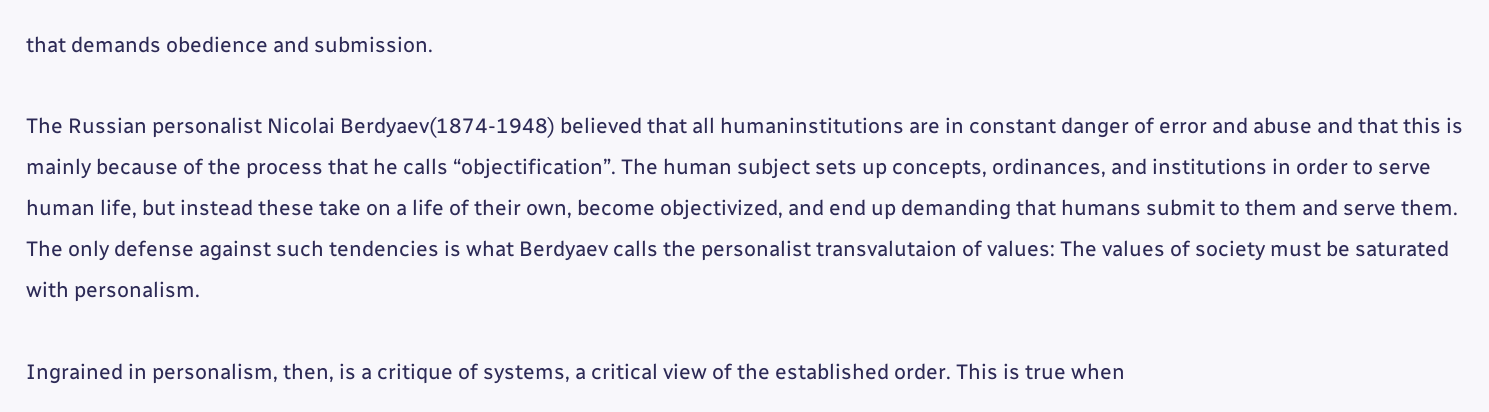that demands obedience and submission.

The Russian personalist Nicolai Berdyaev(1874-1948) believed that all humaninstitutions are in constant danger of error and abuse and that this is mainly because of the process that he calls “objectification”. The human subject sets up concepts, ordinances, and institutions in order to serve human life, but instead these take on a life of their own, become objectivized, and end up demanding that humans submit to them and serve them. The only defense against such tendencies is what Berdyaev calls the personalist transvalutaion of values: The values of society must be saturated with personalism.

Ingrained in personalism, then, is a critique of systems, a critical view of the established order. This is true when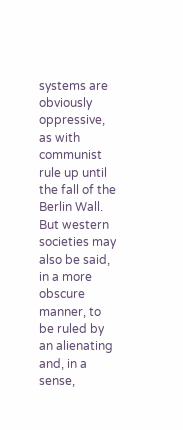systems are obviously oppressive, as with communist rule up until the fall of the Berlin Wall. But western societies may also be said, in a more obscure manner, to be ruled by an alienating and, in a sense,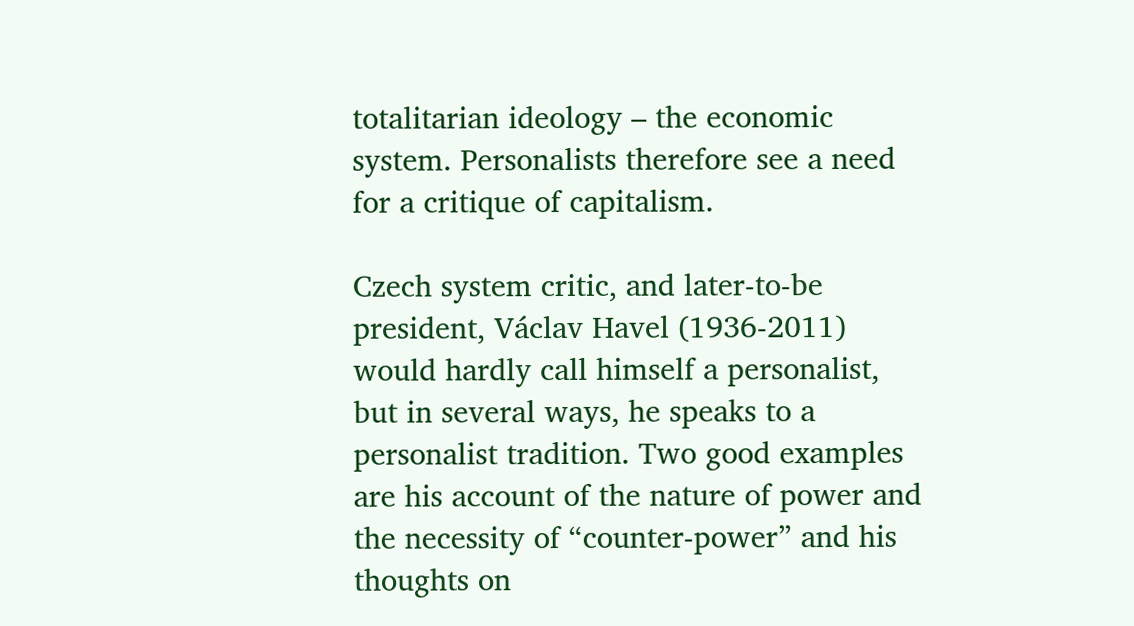totalitarian ideology – the economic system. Personalists therefore see a need for a critique of capitalism.

Czech system critic, and later-to-be president, Václav Havel (1936-2011) would hardly call himself a personalist, but in several ways, he speaks to a personalist tradition. Two good examples are his account of the nature of power and the necessity of “counter-power” and his thoughts on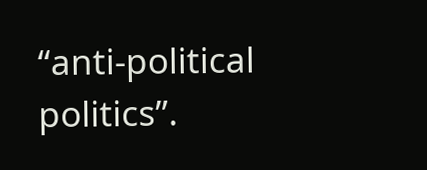“anti-political politics”.